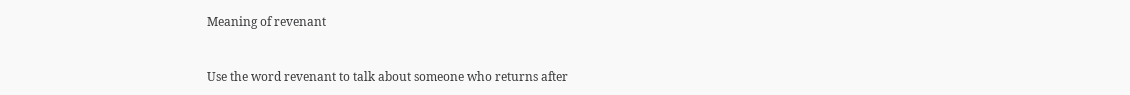Meaning of revenant


Use the word revenant to talk about someone who returns after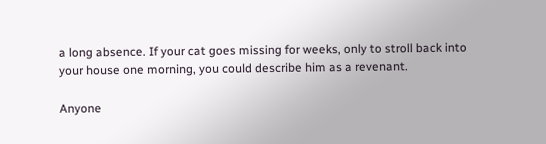a long absence. If your cat goes missing for weeks, only to stroll back into your house one morning, you could describe him as a revenant.

Anyone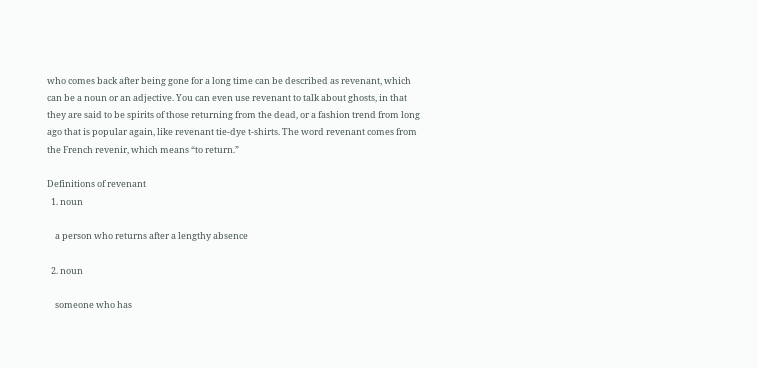who comes back after being gone for a long time can be described as revenant, which can be a noun or an adjective. You can even use revenant to talk about ghosts, in that they are said to be spirits of those returning from the dead, or a fashion trend from long ago that is popular again, like revenant tie-dye t-shirts. The word revenant comes from the French revenir, which means “to return.”

Definitions of revenant
  1. noun

    a person who returns after a lengthy absence

  2. noun

    someone who has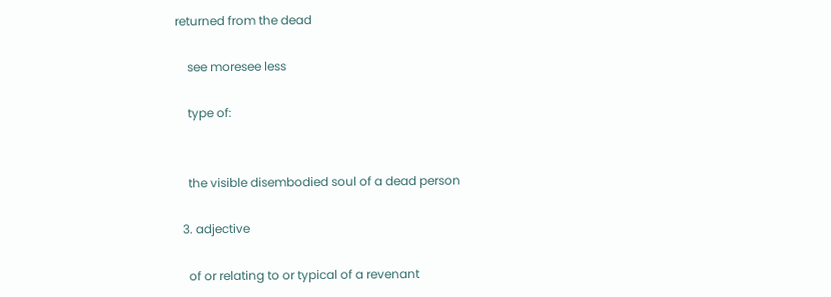returned from the dead

    see moresee less

    type of:


    the visible disembodied soul of a dead person

  3. adjective

    of or relating to or typical of a revenant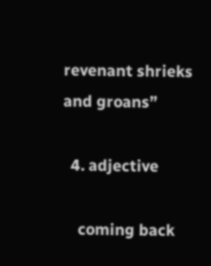revenant shrieks and groans”

  4. adjective

    coming back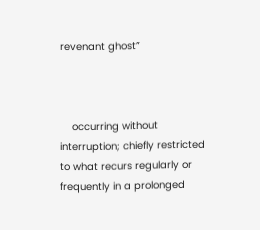revenant ghost”



    occurring without interruption; chiefly restricted to what recurs regularly or frequently in a prolonged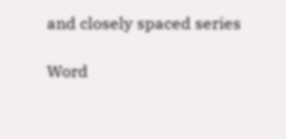and closely spaced series

Word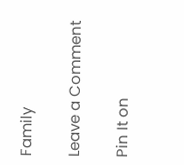Family

Leave a Comment

Pin It on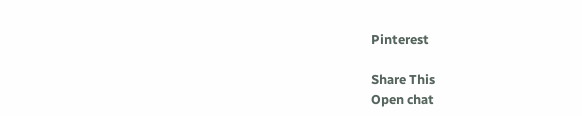Pinterest

Share This
Open chat